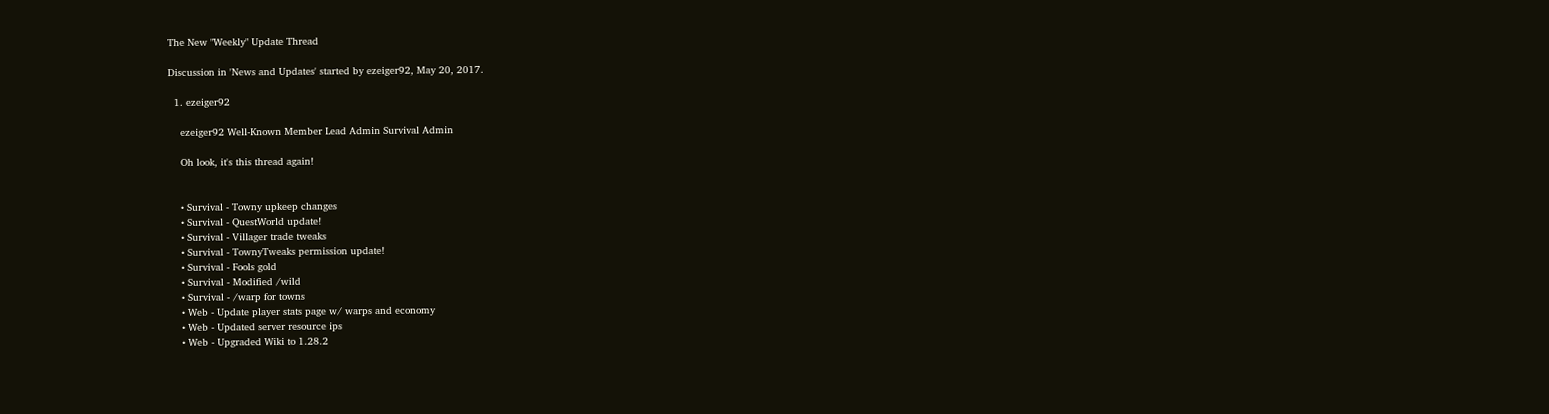The New "Weekly" Update Thread

Discussion in 'News and Updates' started by ezeiger92, May 20, 2017.

  1. ezeiger92

    ezeiger92 Well-Known Member Lead Admin Survival Admin

    Oh look, it's this thread again!


    • Survival - Towny upkeep changes
    • Survival - QuestWorld update!
    • Survival - Villager trade tweaks
    • Survival - TownyTweaks permission update!
    • Survival - Fools gold
    • Survival - Modified /wild
    • Survival - /warp for towns
    • Web - Update player stats page w/ warps and economy
    • Web - Updated server resource ips
    • Web - Upgraded Wiki to 1.28.2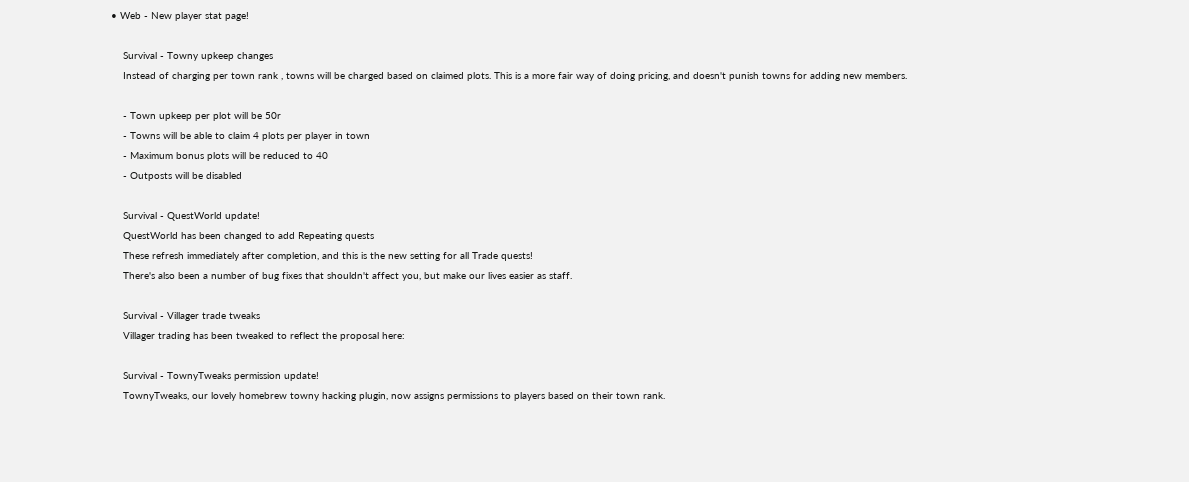• Web - New player stat page!

    Survival - Towny upkeep changes
    Instead of charging per town rank , towns will be charged based on claimed plots. This is a more fair way of doing pricing, and doesn't punish towns for adding new members.

    - Town upkeep per plot will be 50r
    - Towns will be able to claim 4 plots per player in town
    - Maximum bonus plots will be reduced to 40
    - Outposts will be disabled

    Survival - QuestWorld update!
    QuestWorld has been changed to add Repeating quests
    These refresh immediately after completion, and this is the new setting for all Trade quests!
    There's also been a number of bug fixes that shouldn't affect you, but make our lives easier as staff.

    Survival - Villager trade tweaks
    Villager trading has been tweaked to reflect the proposal here:

    Survival - TownyTweaks permission update!
    TownyTweaks, our lovely homebrew towny hacking plugin, now assigns permissions to players based on their town rank.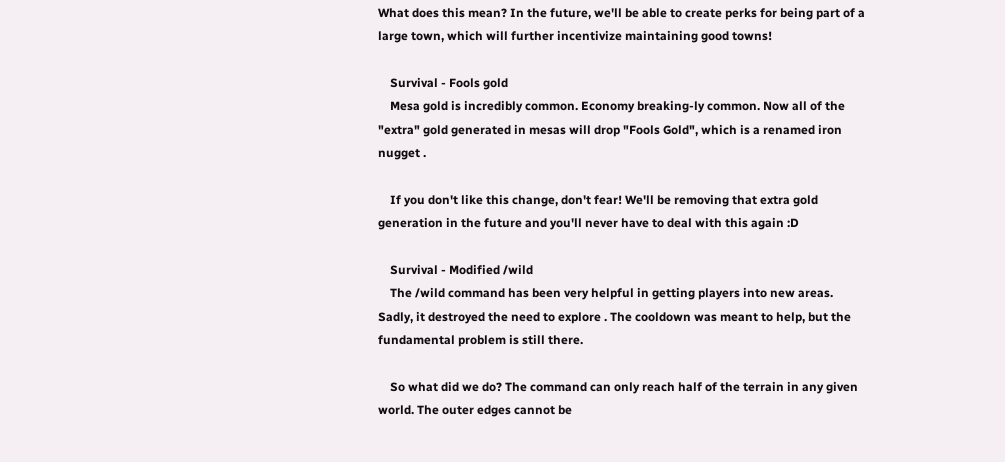What does this mean? In the future, we'll be able to create perks for being part of a large town, which will further incentivize maintaining good towns!

    Survival - Fools gold
    Mesa gold is incredibly common. Economy breaking-ly common. Now all of the "extra" gold generated in mesas will drop "Fools Gold", which is a renamed iron nugget .

    If you don't like this change, don't fear! We'll be removing that extra gold generation in the future and you'll never have to deal with this again :D

    Survival - Modified /wild
    The /wild command has been very helpful in getting players into new areas. Sadly, it destroyed the need to explore . The cooldown was meant to help, but the fundamental problem is still there.

    So what did we do? The command can only reach half of the terrain in any given world. The outer edges cannot be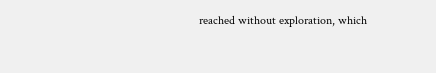reached without exploration, which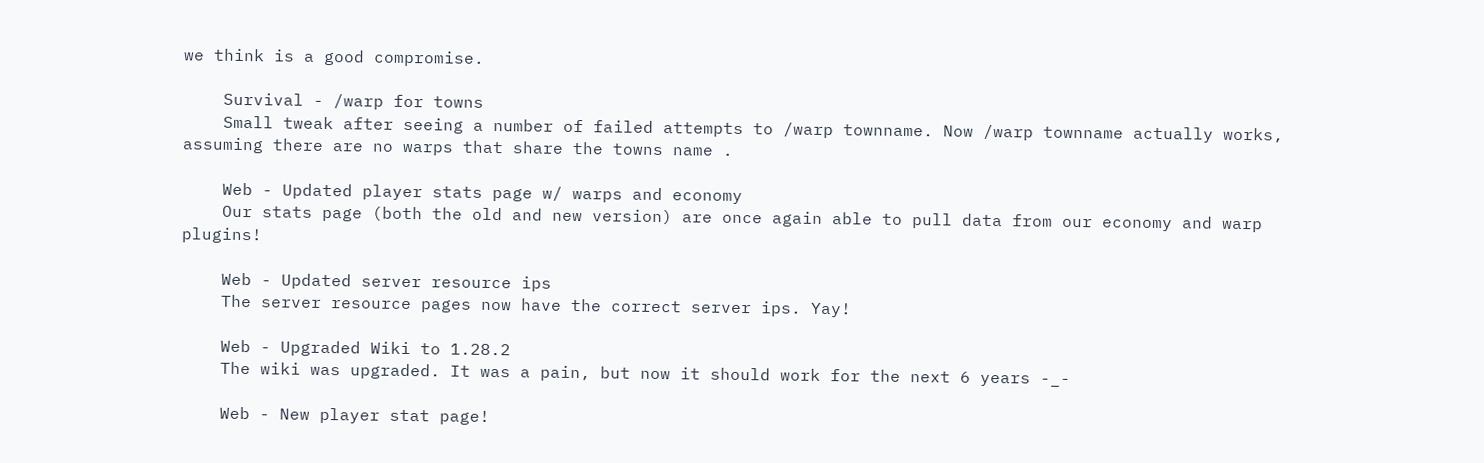we think is a good compromise.

    Survival - /warp for towns
    Small tweak after seeing a number of failed attempts to /warp townname. Now /warp townname actually works, assuming there are no warps that share the towns name .

    Web - Updated player stats page w/ warps and economy
    Our stats page (both the old and new version) are once again able to pull data from our economy and warp plugins!

    Web - Updated server resource ips
    The server resource pages now have the correct server ips. Yay!

    Web - Upgraded Wiki to 1.28.2
    The wiki was upgraded. It was a pain, but now it should work for the next 6 years -_-

    Web - New player stat page!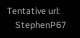Tentative url:
    StephenP67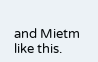and Mietm like this.